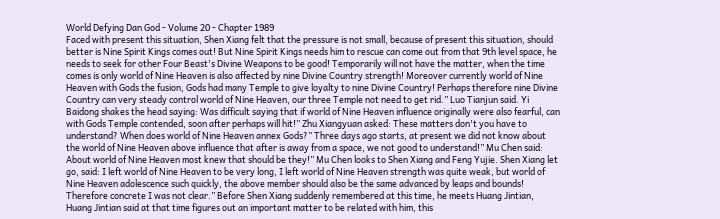World Defying Dan God - Volume 20 - Chapter 1989
Faced with present this situation, Shen Xiang felt that the pressure is not small, because of present this situation, should better is Nine Spirit Kings comes out! But Nine Spirit Kings needs him to rescue can come out from that 9th level space, he needs to seek for other Four Beast's Divine Weapons to be good! Temporarily will not have the matter, when the time comes is only world of Nine Heaven is also affected by nine Divine Country strength! Moreover currently world of Nine Heaven with Gods the fusion, Gods had many Temple to give loyalty to nine Divine Country! Perhaps therefore nine Divine Country can very steady control world of Nine Heaven, our three Temple not need to get rid.” Luo Tianjun said. Yi Baidong shakes the head saying: Was difficult saying that if world of Nine Heaven influence originally were also fearful, can with Gods Temple contended, soon after perhaps will hit!” Zhu Xiangyuan asked: These matters don't you have to understand? When does world of Nine Heaven annex Gods?” Three days ago starts, at present we did not know about the world of Nine Heaven above influence that after is away from a space, we not good to understand!” Mu Chen said: About world of Nine Heaven most knew that should be they!” Mu Chen looks to Shen Xiang and Feng Yujie. Shen Xiang let go, said: I left world of Nine Heaven to be very long, I left world of Nine Heaven strength was quite weak, but world of Nine Heaven adolescence such quickly, the above member should also be the same advanced by leaps and bounds! Therefore concrete I was not clear.” Before Shen Xiang suddenly remembered at this time, he meets Huang Jintian, Huang Jintian said at that time figures out an important matter to be related with him, this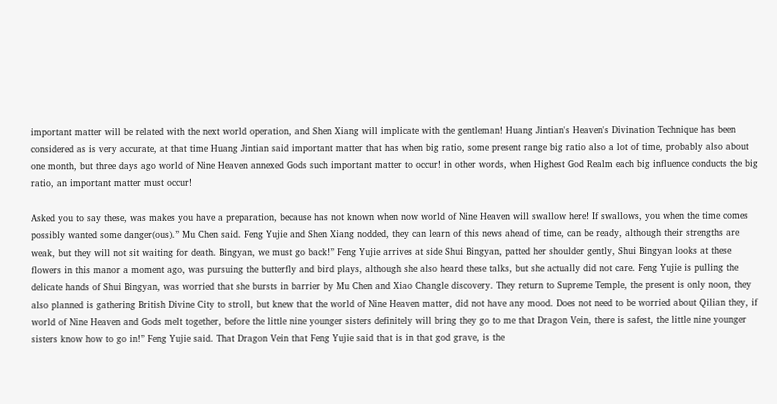important matter will be related with the next world operation, and Shen Xiang will implicate with the gentleman! Huang Jintian's Heaven's Divination Technique has been considered as is very accurate, at that time Huang Jintian said important matter that has when big ratio, some present range big ratio also a lot of time, probably also about one month, but three days ago world of Nine Heaven annexed Gods such important matter to occur! in other words, when Highest God Realm each big influence conducts the big ratio, an important matter must occur!

Asked you to say these, was makes you have a preparation, because has not known when now world of Nine Heaven will swallow here! If swallows, you when the time comes possibly wanted some danger(ous).” Mu Chen said. Feng Yujie and Shen Xiang nodded, they can learn of this news ahead of time, can be ready, although their strengths are weak, but they will not sit waiting for death. Bingyan, we must go back!” Feng Yujie arrives at side Shui Bingyan, patted her shoulder gently, Shui Bingyan looks at these flowers in this manor a moment ago, was pursuing the butterfly and bird plays, although she also heard these talks, but she actually did not care. Feng Yujie is pulling the delicate hands of Shui Bingyan, was worried that she bursts in barrier by Mu Chen and Xiao Changle discovery. They return to Supreme Temple, the present is only noon, they also planned is gathering British Divine City to stroll, but knew that the world of Nine Heaven matter, did not have any mood. Does not need to be worried about Qilian they, if world of Nine Heaven and Gods melt together, before the little nine younger sisters definitely will bring they go to me that Dragon Vein, there is safest, the little nine younger sisters know how to go in!” Feng Yujie said. That Dragon Vein that Feng Yujie said that is in that god grave, is the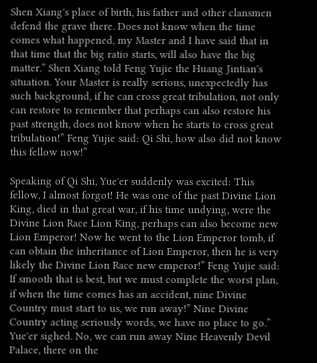Shen Xiang's place of birth, his father and other clansmen defend the grave there. Does not know when the time comes what happened, my Master and I have said that in that time that the big ratio starts, will also have the big matter.” Shen Xiang told Feng Yujie the Huang Jintian's situation. Your Master is really serious, unexpectedly has such background, if he can cross great tribulation, not only can restore to remember that perhaps can also restore his past strength, does not know when he starts to cross great tribulation!” Feng Yujie said: Qi Shi, how also did not know this fellow now!”

Speaking of Qi Shi, Yue'er suddenly was excited: This fellow, I almost forgot! He was one of the past Divine Lion King, died in that great war, if his time undying, were the Divine Lion Race Lion King, perhaps can also become new Lion Emperor! Now he went to the Lion Emperor tomb, if can obtain the inheritance of Lion Emperor, then he is very likely the Divine Lion Race new emperor!” Feng Yujie said: If smooth that is best, but we must complete the worst plan, if when the time comes has an accident, nine Divine Country must start to us, we run away!” Nine Divine Country acting seriously words, we have no place to go.” Yue'er sighed. No, we can run away Nine Heavenly Devil Palace, there on the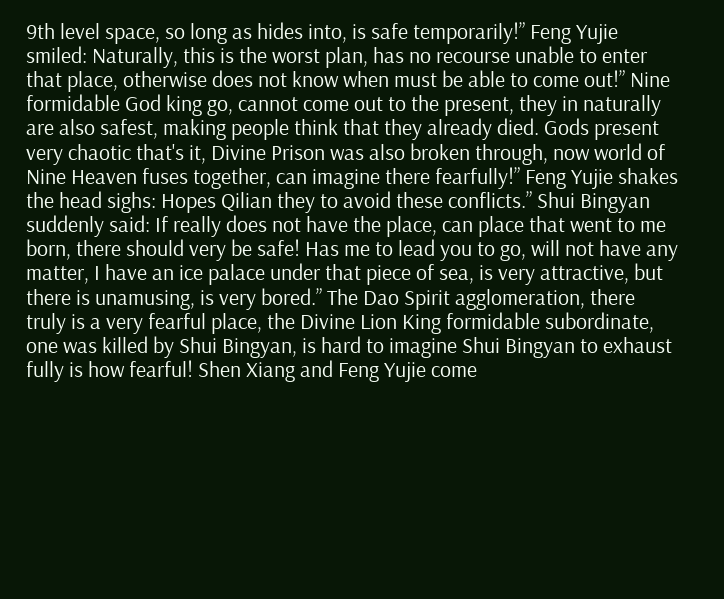9th level space, so long as hides into, is safe temporarily!” Feng Yujie smiled: Naturally, this is the worst plan, has no recourse unable to enter that place, otherwise does not know when must be able to come out!” Nine formidable God king go, cannot come out to the present, they in naturally are also safest, making people think that they already died. Gods present very chaotic that's it, Divine Prison was also broken through, now world of Nine Heaven fuses together, can imagine there fearfully!” Feng Yujie shakes the head sighs: Hopes Qilian they to avoid these conflicts.” Shui Bingyan suddenly said: If really does not have the place, can place that went to me born, there should very be safe! Has me to lead you to go, will not have any matter, I have an ice palace under that piece of sea, is very attractive, but there is unamusing, is very bored.” The Dao Spirit agglomeration, there truly is a very fearful place, the Divine Lion King formidable subordinate, one was killed by Shui Bingyan, is hard to imagine Shui Bingyan to exhaust fully is how fearful! Shen Xiang and Feng Yujie come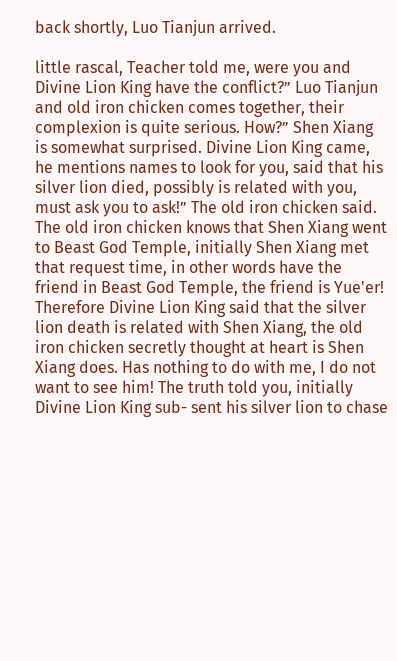back shortly, Luo Tianjun arrived.

little rascal, Teacher told me, were you and Divine Lion King have the conflict?” Luo Tianjun and old iron chicken comes together, their complexion is quite serious. How?” Shen Xiang is somewhat surprised. Divine Lion King came, he mentions names to look for you, said that his silver lion died, possibly is related with you, must ask you to ask!” The old iron chicken said. The old iron chicken knows that Shen Xiang went to Beast God Temple, initially Shen Xiang met that request time, in other words have the friend in Beast God Temple, the friend is Yue'er! Therefore Divine Lion King said that the silver lion death is related with Shen Xiang, the old iron chicken secretly thought at heart is Shen Xiang does. Has nothing to do with me, I do not want to see him! The truth told you, initially Divine Lion King sub- sent his silver lion to chase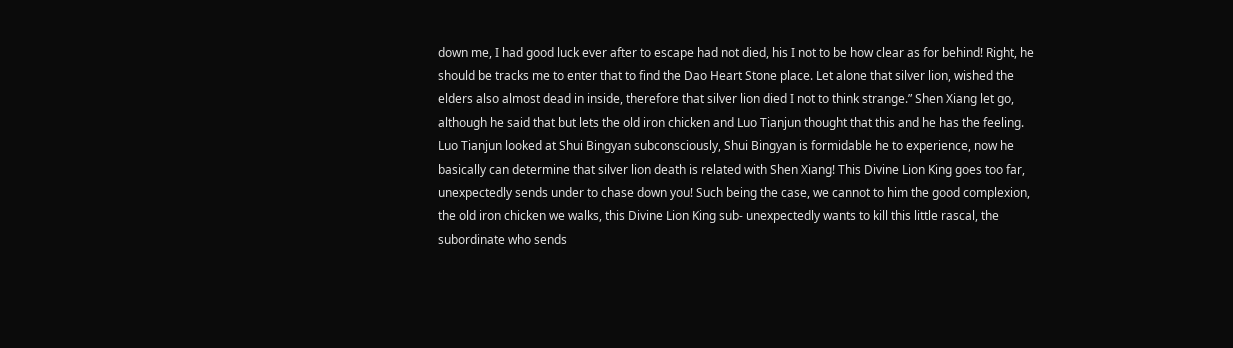down me, I had good luck ever after to escape had not died, his I not to be how clear as for behind! Right, he should be tracks me to enter that to find the Dao Heart Stone place. Let alone that silver lion, wished the elders also almost dead in inside, therefore that silver lion died I not to think strange.” Shen Xiang let go, although he said that but lets the old iron chicken and Luo Tianjun thought that this and he has the feeling. Luo Tianjun looked at Shui Bingyan subconsciously, Shui Bingyan is formidable he to experience, now he basically can determine that silver lion death is related with Shen Xiang! This Divine Lion King goes too far, unexpectedly sends under to chase down you! Such being the case, we cannot to him the good complexion, the old iron chicken we walks, this Divine Lion King sub- unexpectedly wants to kill this little rascal, the subordinate who sends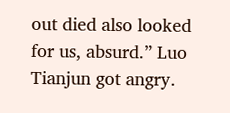out died also looked for us, absurd.” Luo Tianjun got angry.